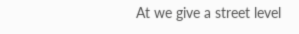At we give a street level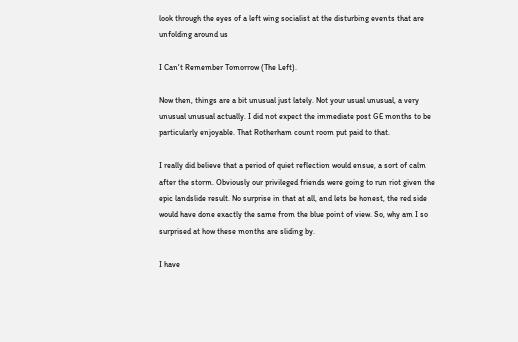look through the eyes of a left wing socialist at the disturbing events that are unfolding around us

I Can't Remember Tomorrow (The Left).

Now then, things are a bit unusual just lately. Not your usual unusual, a very unusual unusual actually. I did not expect the immediate post GE months to be particularly enjoyable. That Rotherham count room put paid to that.

I really did believe that a period of quiet reflection would ensue, a sort of calm after the storm. Obviously our privileged friends were going to run riot given the epic landslide result. No surprise in that at all, and lets be honest, the red side would have done exactly the same from the blue point of view. So, why am I so surprised at how these months are sliding by.

I have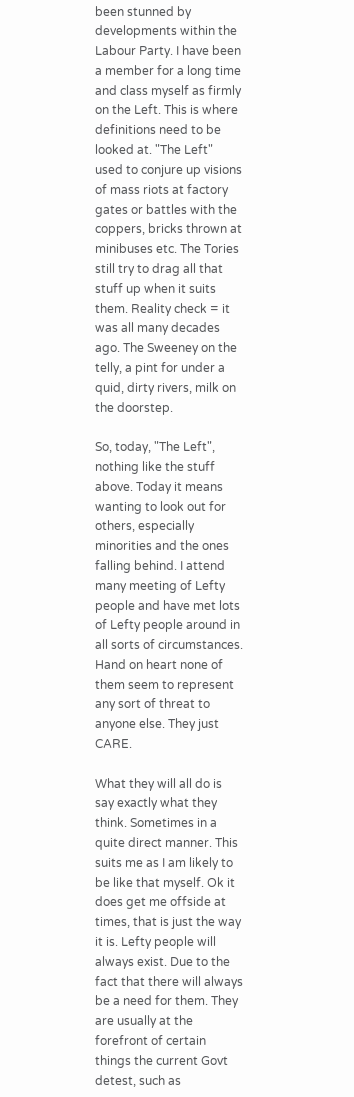been stunned by developments within the Labour Party. I have been a member for a long time and class myself as firmly on the Left. This is where definitions need to be looked at. "The Left" used to conjure up visions of mass riots at factory gates or battles with the coppers, bricks thrown at minibuses etc. The Tories still try to drag all that stuff up when it suits them. Reality check = it was all many decades ago. The Sweeney on the telly, a pint for under a quid, dirty rivers, milk on the doorstep.

So, today, "The Left", nothing like the stuff above. Today it means wanting to look out for others, especially minorities and the ones falling behind. I attend many meeting of Lefty people and have met lots of Lefty people around in all sorts of circumstances. Hand on heart none of them seem to represent any sort of threat to anyone else. They just CARE.

What they will all do is say exactly what they think. Sometimes in a quite direct manner. This suits me as I am likely to be like that myself. Ok it does get me offside at times, that is just the way it is. Lefty people will always exist. Due to the fact that there will always be a need for them. They are usually at the forefront of certain things the current Govt detest, such as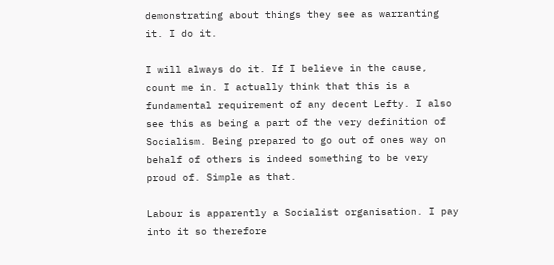demonstrating about things they see as warranting it. I do it.

I will always do it. If I believe in the cause, count me in. I actually think that this is a fundamental requirement of any decent Lefty. I also see this as being a part of the very definition of Socialism. Being prepared to go out of ones way on behalf of others is indeed something to be very proud of. Simple as that.

Labour is apparently a Socialist organisation. I pay into it so therefore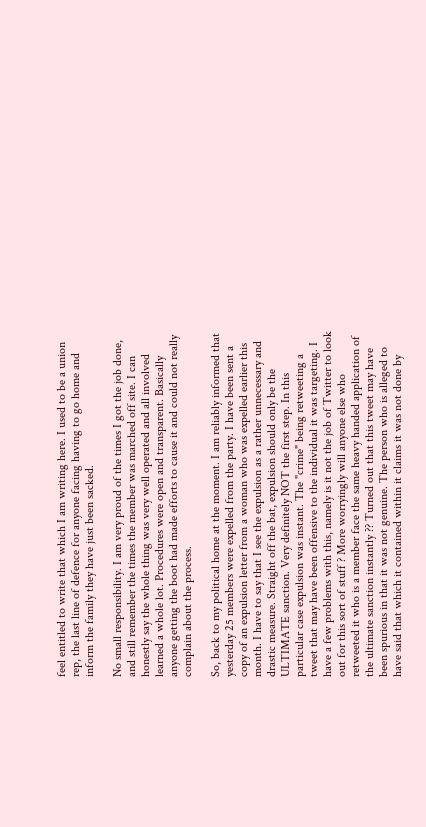feel entitled to write that which I am writing here. I used to be a union rep, the last line of defence for anyone facing having to go home and inform the family they have just been sacked.

No small responsibility. I am very proud of the times I got the job done, and still remember the times the member was marched off site. I can honestly say the whole thing was very well operated and all involved learned a whole lot. Procedures were open and transparent. Basically anyone getting the boot had made efforts to cause it and could not really complain about the process.

So, back to my political home at the moment. I am reliably informed that yesterday 25 members were expelled from the party. I have been sent a copy of an expulsion letter from a woman who was expelled earlier this month. I have to say that I see the expulsion as a rather unnecessary and drastic measure. Straight off the bat, expulsion should only be the ULTIMATE sanction. Very definitely NOT the first step. In this particular case expulsion was instant. The "crime" being retweeting a tweet that may have been offensive to the individual it was targeting. I have a few problems with this, namely is it not the job of Twitter to look out for this sort of stuff ? More worryingly will anyone else who retweeted it who is a member face the same heavy handed application of the ultimate sanction instantly ?? Turned out that this tweet may have been spurious in that it was not genuine. The person who is alleged to have said that which it contained within it claims it was not done by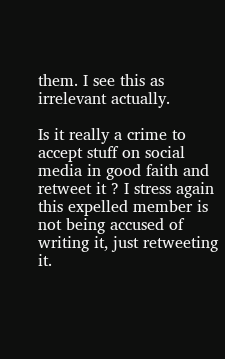them. I see this as irrelevant actually.

Is it really a crime to accept stuff on social media in good faith and retweet it ? I stress again this expelled member is not being accused of writing it, just retweeting it.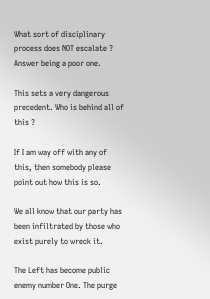What sort of disciplinary process does NOT escalate ? Answer being a poor one.

This sets a very dangerous precedent. Who is behind all of this ?

If I am way off with any of this, then somebody please point out how this is so.

We all know that our party has been infiltrated by those who exist purely to wreck it.

The Left has become public enemy number One. The purge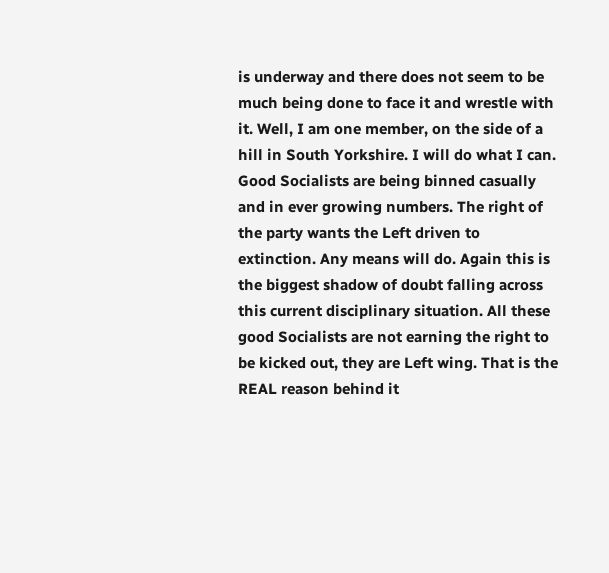is underway and there does not seem to be much being done to face it and wrestle with it. Well, I am one member, on the side of a hill in South Yorkshire. I will do what I can. Good Socialists are being binned casually and in ever growing numbers. The right of the party wants the Left driven to extinction. Any means will do. Again this is the biggest shadow of doubt falling across this current disciplinary situation. All these good Socialists are not earning the right to be kicked out, they are Left wing. That is the REAL reason behind it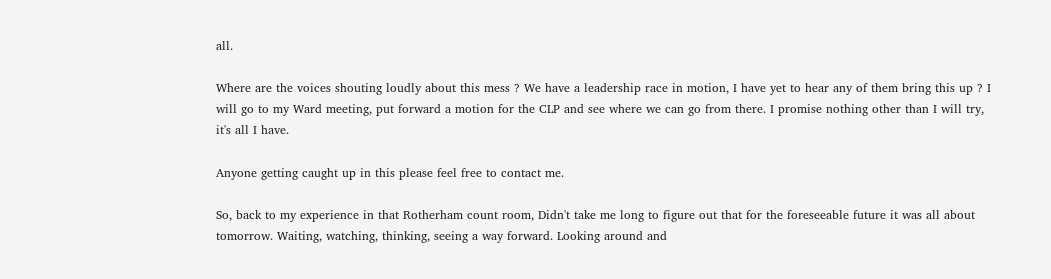all.

Where are the voices shouting loudly about this mess ? We have a leadership race in motion, I have yet to hear any of them bring this up ? I will go to my Ward meeting, put forward a motion for the CLP and see where we can go from there. I promise nothing other than I will try, it's all I have.

Anyone getting caught up in this please feel free to contact me.

So, back to my experience in that Rotherham count room, Didn't take me long to figure out that for the foreseeable future it was all about tomorrow. Waiting, watching, thinking, seeing a way forward. Looking around and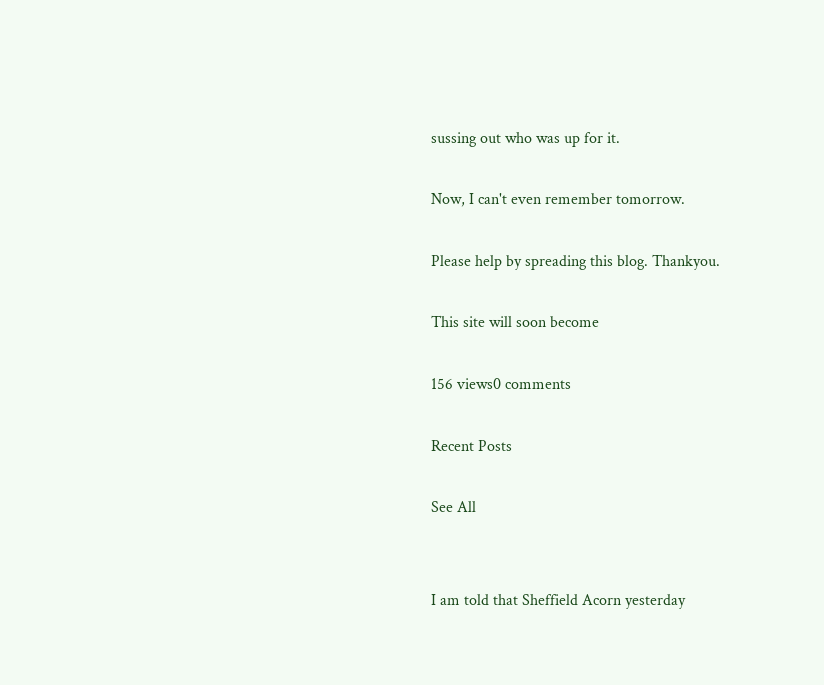sussing out who was up for it.

Now, I can't even remember tomorrow.

Please help by spreading this blog. Thankyou.

This site will soon become

156 views0 comments

Recent Posts

See All


I am told that Sheffield Acorn yesterday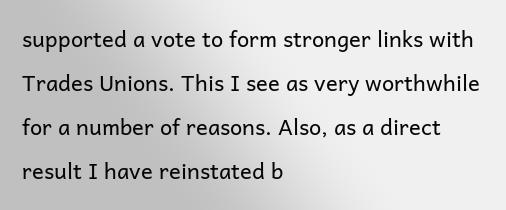supported a vote to form stronger links with Trades Unions. This I see as very worthwhile for a number of reasons. Also, as a direct result I have reinstated b